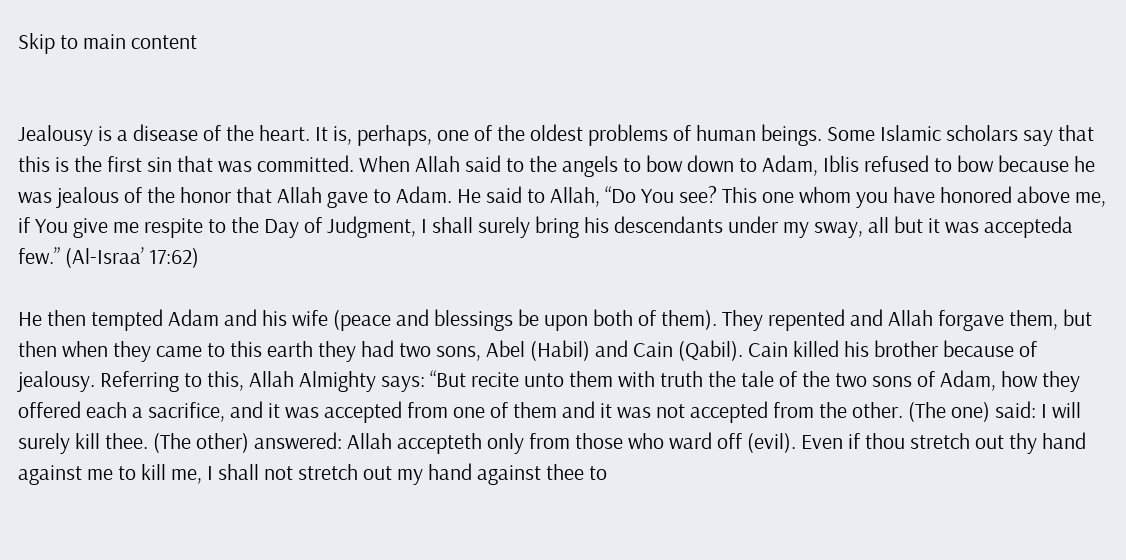Skip to main content


Jealousy is a disease of the heart. It is, perhaps, one of the oldest problems of human beings. Some Islamic scholars say that this is the first sin that was committed. When Allah said to the angels to bow down to Adam, Iblis refused to bow because he was jealous of the honor that Allah gave to Adam. He said to Allah, “Do You see? This one whom you have honored above me, if You give me respite to the Day of Judgment, I shall surely bring his descendants under my sway, all but it was accepteda few.” (Al-Israa’ 17:62)

He then tempted Adam and his wife (peace and blessings be upon both of them). They repented and Allah forgave them, but then when they came to this earth they had two sons, Abel (Habil) and Cain (Qabil). Cain killed his brother because of jealousy. Referring to this, Allah Almighty says: “But recite unto them with truth the tale of the two sons of Adam, how they offered each a sacrifice, and it was accepted from one of them and it was not accepted from the other. (The one) said: I will surely kill thee. (The other) answered: Allah accepteth only from those who ward off (evil). Even if thou stretch out thy hand against me to kill me, I shall not stretch out my hand against thee to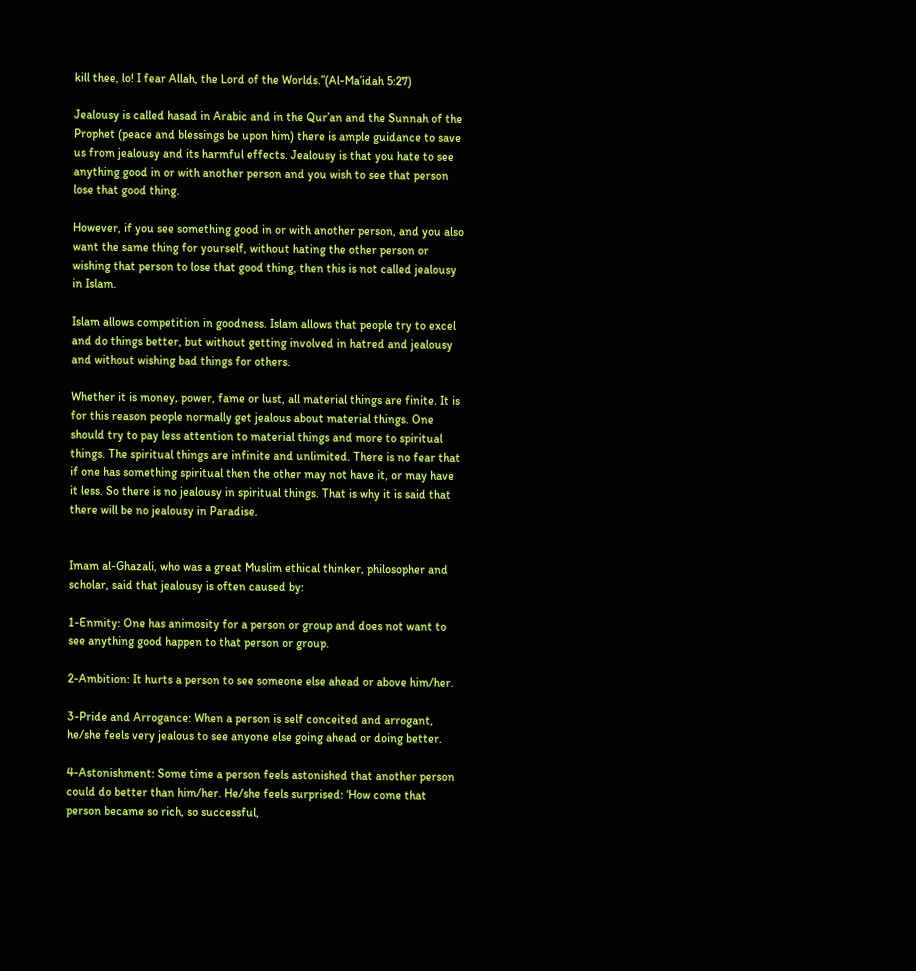kill thee, lo! I fear Allah, the Lord of the Worlds.”(Al-Ma’idah 5:27)

Jealousy is called hasad in Arabic and in the Qur’an and the Sunnah of the Prophet (peace and blessings be upon him) there is ample guidance to save us from jealousy and its harmful effects. Jealousy is that you hate to see anything good in or with another person and you wish to see that person lose that good thing.

However, if you see something good in or with another person, and you also want the same thing for yourself, without hating the other person or wishing that person to lose that good thing, then this is not called jealousy in Islam.

Islam allows competition in goodness. Islam allows that people try to excel and do things better, but without getting involved in hatred and jealousy and without wishing bad things for others.

Whether it is money, power, fame or lust, all material things are finite. It is for this reason people normally get jealous about material things. One should try to pay less attention to material things and more to spiritual things. The spiritual things are infinite and unlimited. There is no fear that if one has something spiritual then the other may not have it, or may have it less. So there is no jealousy in spiritual things. That is why it is said that there will be no jealousy in Paradise.


Imam al-Ghazali, who was a great Muslim ethical thinker, philosopher and scholar, said that jealousy is often caused by:

1-Enmity: One has animosity for a person or group and does not want to see anything good happen to that person or group.

2-Ambition: It hurts a person to see someone else ahead or above him/her.

3-Pride and Arrogance: When a person is self conceited and arrogant, he/she feels very jealous to see anyone else going ahead or doing better.

4-Astonishment: Some time a person feels astonished that another person could do better than him/her. He/she feels surprised: ‘How come that person became so rich, so successful,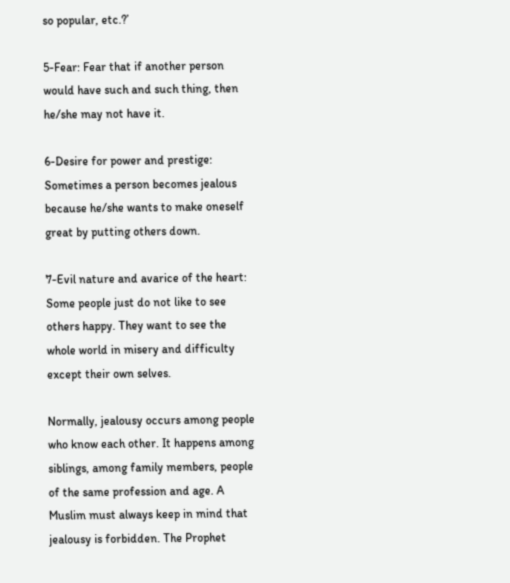so popular, etc.?’

5-Fear: Fear that if another person would have such and such thing, then he/she may not have it.

6-Desire for power and prestige: Sometimes a person becomes jealous because he/she wants to make oneself great by putting others down.

7-Evil nature and avarice of the heart: Some people just do not like to see others happy. They want to see the whole world in misery and difficulty except their own selves.

Normally, jealousy occurs among people who know each other. It happens among siblings, among family members, people of the same profession and age. A Muslim must always keep in mind that jealousy is forbidden. The Prophet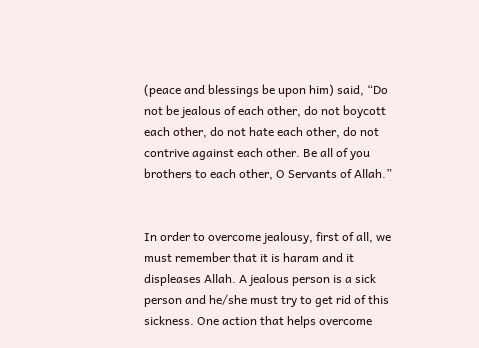(peace and blessings be upon him) said, “Do not be jealous of each other, do not boycott each other, do not hate each other, do not contrive against each other. Be all of you brothers to each other, O Servants of Allah.”


In order to overcome jealousy, first of all, we must remember that it is haram and it displeases Allah. A jealous person is a sick person and he/she must try to get rid of this sickness. One action that helps overcome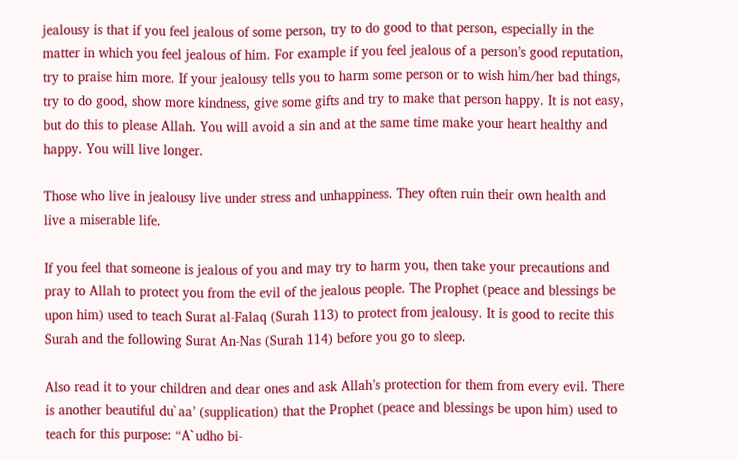jealousy is that if you feel jealous of some person, try to do good to that person, especially in the matter in which you feel jealous of him. For example if you feel jealous of a person’s good reputation, try to praise him more. If your jealousy tells you to harm some person or to wish him/her bad things, try to do good, show more kindness, give some gifts and try to make that person happy. It is not easy, but do this to please Allah. You will avoid a sin and at the same time make your heart healthy and happy. You will live longer.

Those who live in jealousy live under stress and unhappiness. They often ruin their own health and live a miserable life.

If you feel that someone is jealous of you and may try to harm you, then take your precautions and pray to Allah to protect you from the evil of the jealous people. The Prophet (peace and blessings be upon him) used to teach Surat al-Falaq (Surah 113) to protect from jealousy. It is good to recite this Surah and the following Surat An-Nas (Surah 114) before you go to sleep.

Also read it to your children and dear ones and ask Allah’s protection for them from every evil. There is another beautiful du`aa’ (supplication) that the Prophet (peace and blessings be upon him) used to teach for this purpose: “A`udho bi-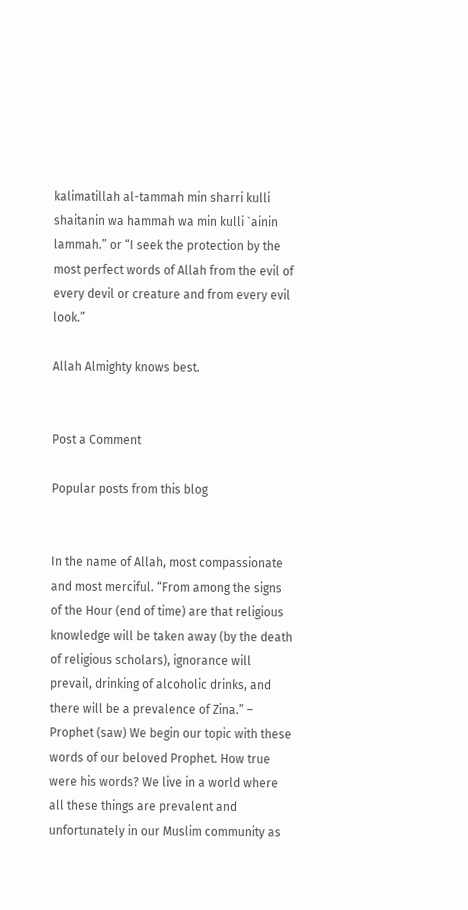kalimatillah al-tammah min sharri kulli shaitanin wa hammah wa min kulli `ainin lammah.” or “I seek the protection by the most perfect words of Allah from the evil of every devil or creature and from every evil look.”

Allah Almighty knows best.


Post a Comment

Popular posts from this blog


In the name of Allah, most compassionate and most merciful. “From among the signs of the Hour (end of time) are that religious knowledge will be taken away (by the death of religious scholars), ignorance will prevail, drinking of alcoholic drinks, and there will be a prevalence of Zina.” – Prophet (saw) We begin our topic with these words of our beloved Prophet. How true were his words? We live in a world where all these things are prevalent and unfortunately in our Muslim community as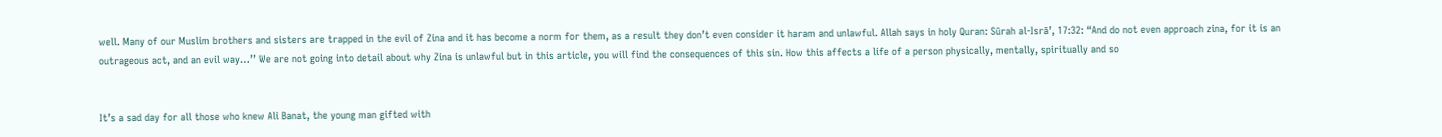well. Many of our Muslim brothers and sisters are trapped in the evil of Zina and it has become a norm for them, as a result they don’t even consider it haram and unlawful. Allah says in holy Quran: Sūrah al-Isrā’, 17:32: “And do not even approach zina, for it is an outrageous act, and an evil way…’’ We are not going into detail about why Zina is unlawful but in this article, you will find the consequences of this sin. How this affects a life of a person physically, mentally, spiritually and so


It’s a sad day for all those who knew Ali Banat, the young man gifted with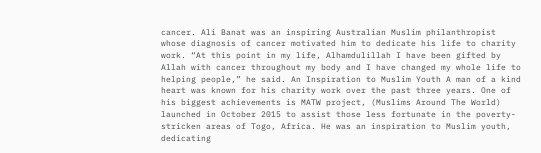cancer. Ali Banat was an inspiring Australian Muslim philanthropist whose diagnosis of cancer motivated him to dedicate his life to charity work. “At this point in my life, Alhamdulillah I have been gifted by Allah with cancer throughout my body and I have changed my whole life to helping people,” he said. An Inspiration to Muslim Youth A man of a kind heart was known for his charity work over the past three years. One of his biggest achievements is MATW project, (Muslims Around The World) launched in October 2015 to assist those less fortunate in the poverty-stricken areas of Togo, Africa. He was an inspiration to Muslim youth, dedicating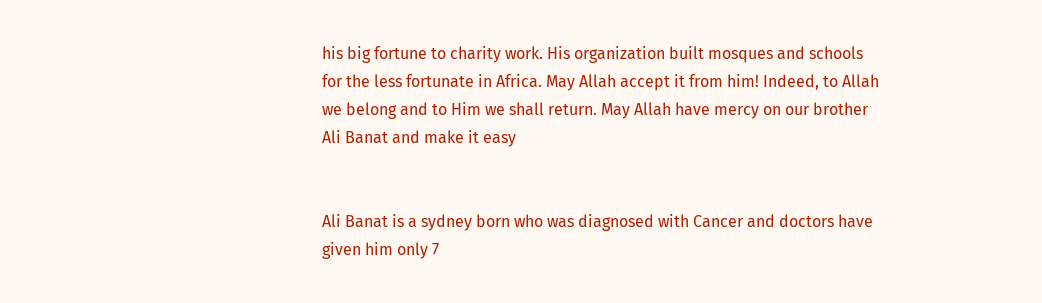his big fortune to charity work. His organization built mosques and schools for the less fortunate in Africa. May Allah accept it from him! Indeed, to Allah we belong and to Him we shall return. May Allah have mercy on our brother Ali Banat and make it easy


Ali Banat is a sydney born who was diagnosed with Cancer and doctors have given him only 7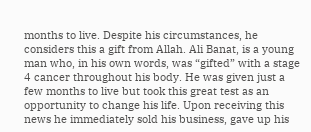months to live. Despite his circumstances, he considers this a gift from Allah. Ali Banat, is a young man who, in his own words, was “gifted” with a stage 4 cancer throughout his body. He was given just a few months to live but took this great test as an opportunity to change his life. Upon receiving this news he immediately sold his business, gave up his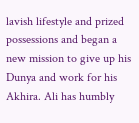lavish lifestyle and prized possessions and began a new mission to give up his Dunya and work for his Akhira. Ali has humbly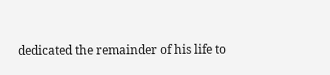dedicated the remainder of his life to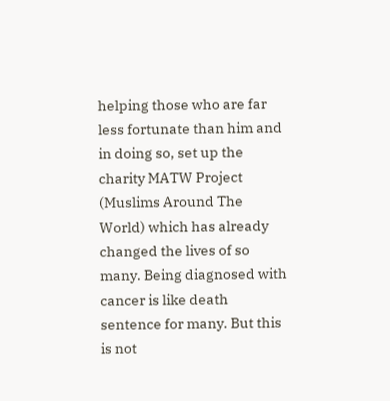helping those who are far less fortunate than him and in doing so, set up the charity MATW Project (Muslims Around The World) which has already changed the lives of so many. Being diagnosed with cancer is like death sentence for many. But this is not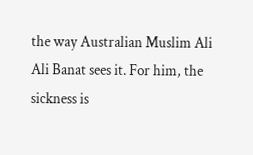the way Australian Muslim Ali Ali Banat sees it. For him, the sickness is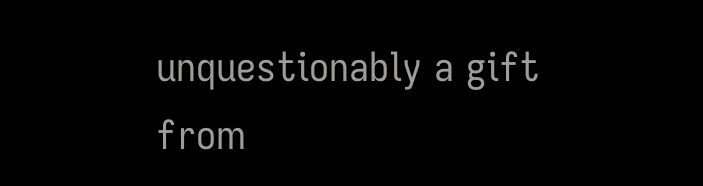unquestionably a gift from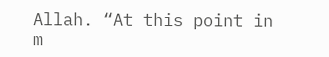Allah. “At this point in m